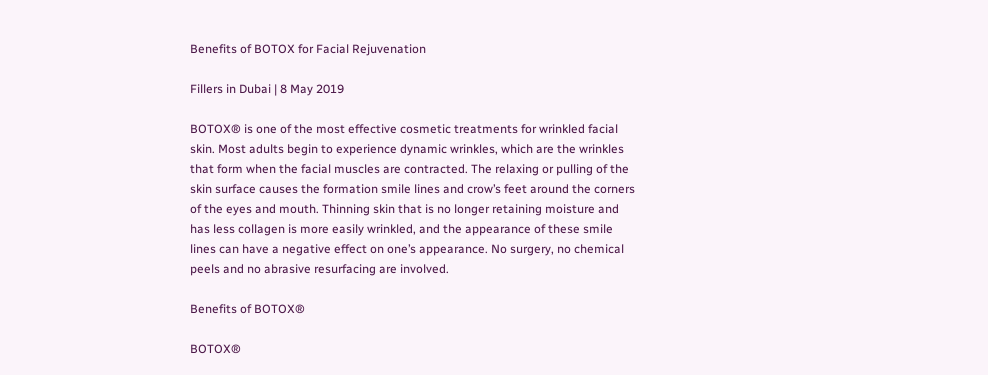Benefits of BOTOX for Facial Rejuvenation

Fillers in Dubai | 8 May 2019

BOTOX® is one of the most effective cosmetic treatments for wrinkled facial skin. Most adults begin to experience dynamic wrinkles, which are the wrinkles that form when the facial muscles are contracted. The relaxing or pulling of the skin surface causes the formation smile lines and crow’s feet around the corners of the eyes and mouth. Thinning skin that is no longer retaining moisture and has less collagen is more easily wrinkled, and the appearance of these smile lines can have a negative effect on one’s appearance. No surgery, no chemical peels and no abrasive resurfacing are involved.

Benefits of BOTOX®

BOTOX®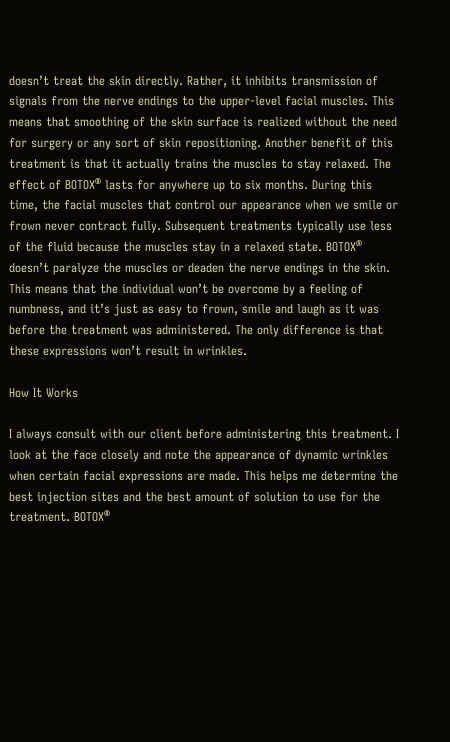doesn’t treat the skin directly. Rather, it inhibits transmission of signals from the nerve endings to the upper-level facial muscles. This means that smoothing of the skin surface is realized without the need for surgery or any sort of skin repositioning. Another benefit of this treatment is that it actually trains the muscles to stay relaxed. The effect of BOTOX® lasts for anywhere up to six months. During this time, the facial muscles that control our appearance when we smile or frown never contract fully. Subsequent treatments typically use less of the fluid because the muscles stay in a relaxed state. BOTOX® doesn’t paralyze the muscles or deaden the nerve endings in the skin. This means that the individual won’t be overcome by a feeling of numbness, and it’s just as easy to frown, smile and laugh as it was before the treatment was administered. The only difference is that these expressions won’t result in wrinkles.

How It Works

I always consult with our client before administering this treatment. I look at the face closely and note the appearance of dynamic wrinkles when certain facial expressions are made. This helps me determine the best injection sites and the best amount of solution to use for the treatment. BOTOX®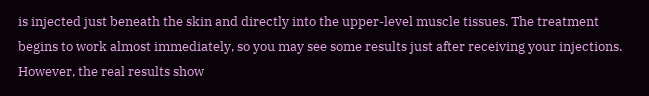is injected just beneath the skin and directly into the upper-level muscle tissues. The treatment begins to work almost immediately, so you may see some results just after receiving your injections. However, the real results show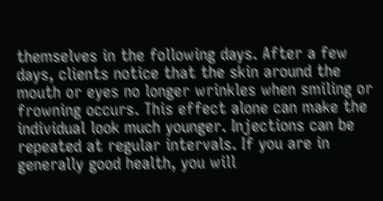themselves in the following days. After a few days, clients notice that the skin around the mouth or eyes no longer wrinkles when smiling or frowning occurs. This effect alone can make the individual look much younger. Injections can be repeated at regular intervals. If you are in generally good health, you will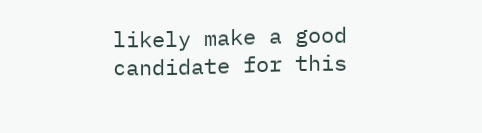likely make a good candidate for this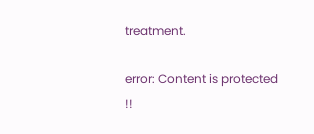treatment.

error: Content is protected !!